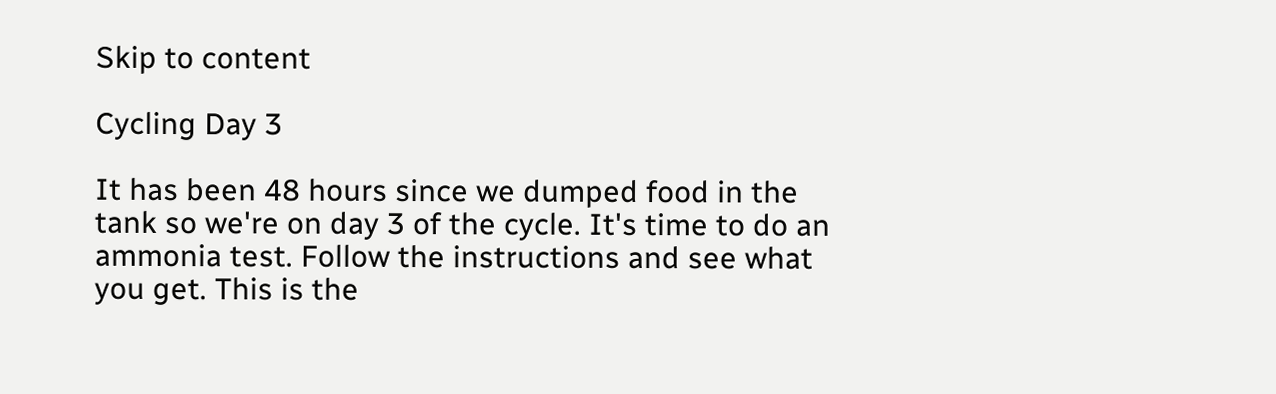Skip to content

Cycling Day 3

It has been 48 hours since we dumped food in the tank so we're on day 3 of the cycle. It's time to do an ammonia test. Follow the instructions and see what you get. This is the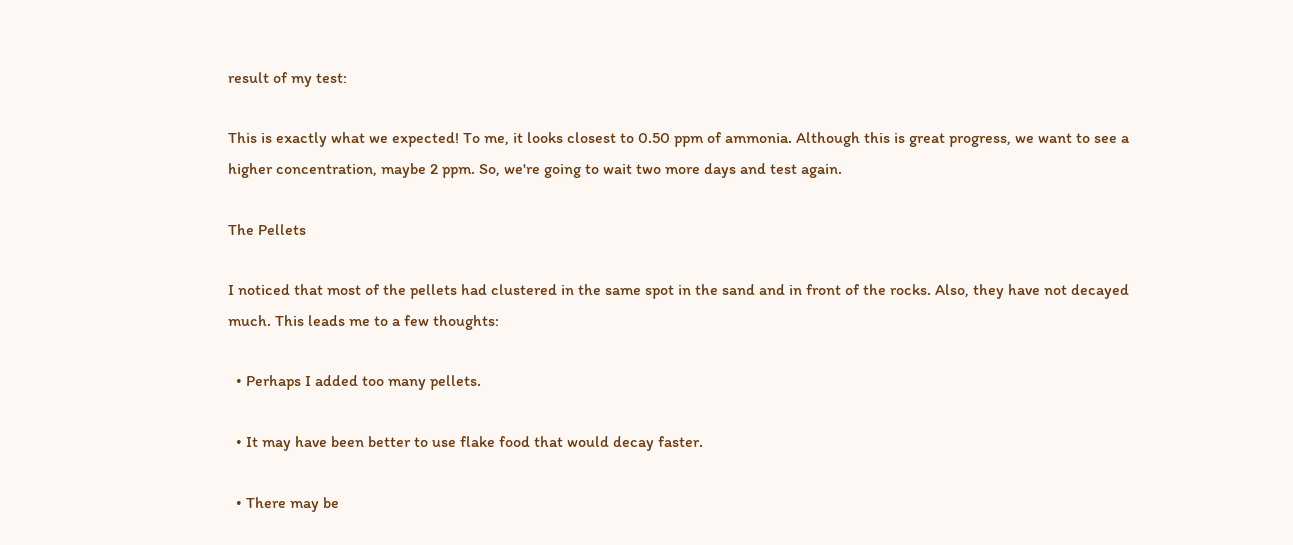result of my test:

This is exactly what we expected! To me, it looks closest to 0.50 ppm of ammonia. Although this is great progress, we want to see a higher concentration, maybe 2 ppm. So, we're going to wait two more days and test again.

The Pellets

I noticed that most of the pellets had clustered in the same spot in the sand and in front of the rocks. Also, they have not decayed much. This leads me to a few thoughts:

  • Perhaps I added too many pellets.

  • It may have been better to use flake food that would decay faster.

  • There may be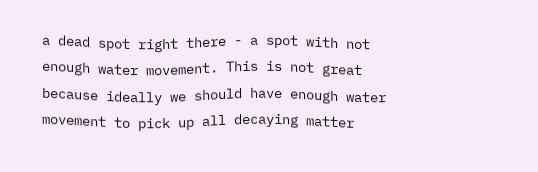a dead spot right there - a spot with not enough water movement. This is not great because ideally we should have enough water movement to pick up all decaying matter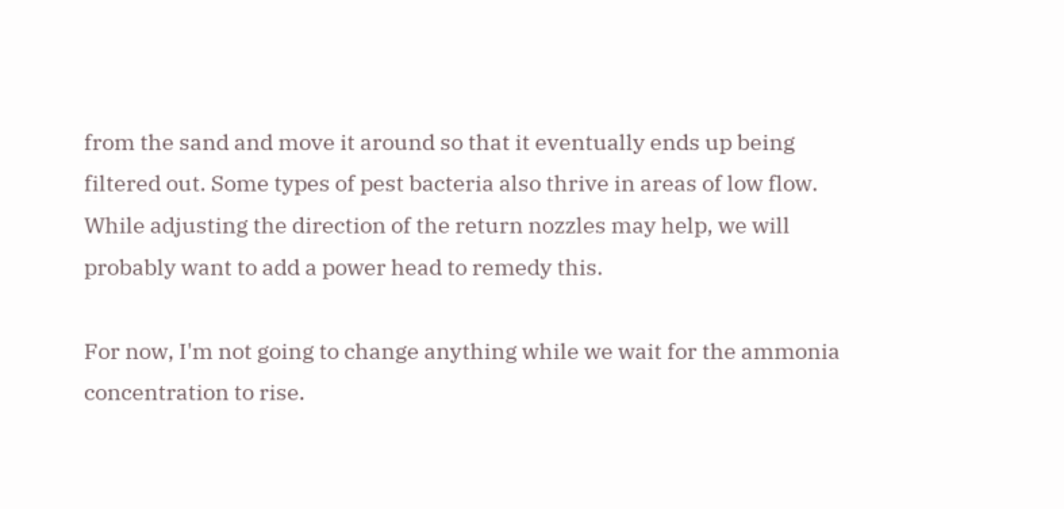from the sand and move it around so that it eventually ends up being filtered out. Some types of pest bacteria also thrive in areas of low flow. While adjusting the direction of the return nozzles may help, we will probably want to add a power head to remedy this.

For now, I'm not going to change anything while we wait for the ammonia concentration to rise.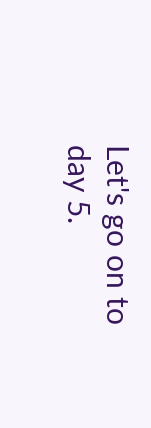Let's go on to day 5.